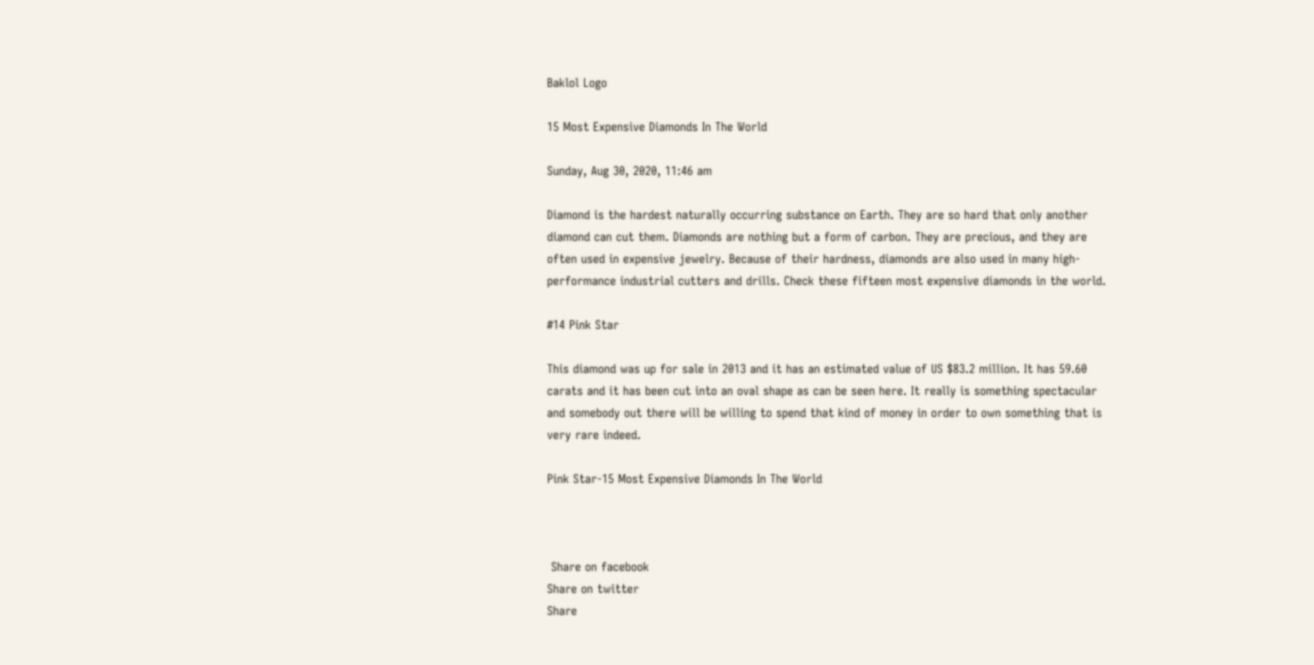Baklol Logo

15 Most Expensive Diamonds In The World

Sunday, Aug 30, 2020, 11:46 am

Diamond is the hardest naturally occurring substance on Earth. They are so hard that only another diamond can cut them. Diamonds are nothing but a form of carbon. They are precious, and they are often used in expensive jewelry. Because of their hardness, diamonds are also used in many high-performance industrial cutters and drills. Check these fifteen most expensive diamonds in the world.

#14 Pink Star

This diamond was up for sale in 2013 and it has an estimated value of US $83.2 million. It has 59.60 carats and it has been cut into an oval shape as can be seen here. It really is something spectacular and somebody out there will be willing to spend that kind of money in order to own something that is very rare indeed.

Pink Star-15 Most Expensive Diamonds In The World



 Share on facebook
Share on twitter
Share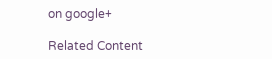on google+

Related Content